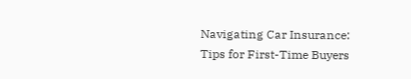Navigating Car Insurance: Tips for First-Time Buyers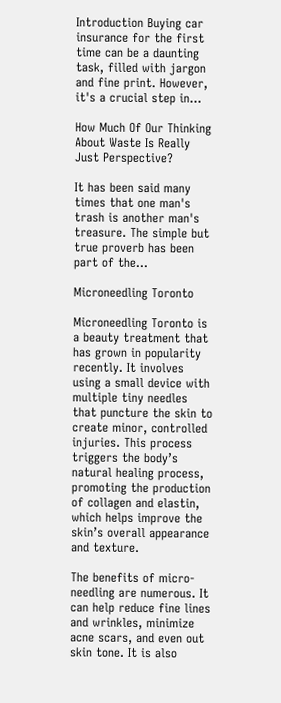Introduction Buying car insurance for the first time can be a daunting task, filled with jargon and fine print. However, it's a crucial step in...

How Much Of Our Thinking About Waste Is Really Just Perspective?

It has been said many times that one man's trash is another man's treasure. The simple but true proverb has been part of the...

Microneedling Toronto

Microneedling Toronto is a beauty treatment that has grown in popularity recently. It involves using a small device with multiple tiny needles that puncture the skin to create minor, controlled injuries. This process triggers the body’s natural healing process, promoting the production of collagen and elastin, which helps improve the skin’s overall appearance and texture.

The benefits of micro-needling are numerous. It can help reduce fine lines and wrinkles, minimize acne scars, and even out skin tone. It is also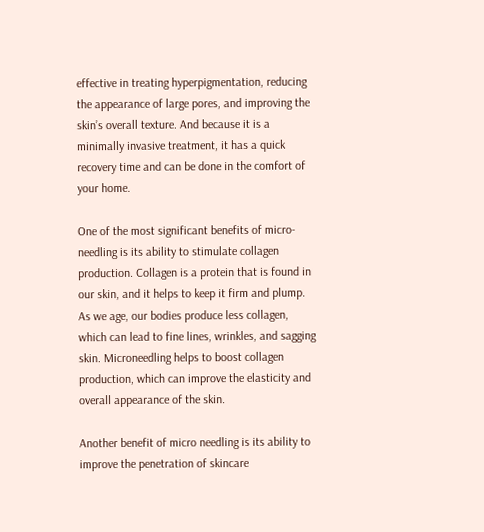effective in treating hyperpigmentation, reducing the appearance of large pores, and improving the skin’s overall texture. And because it is a minimally invasive treatment, it has a quick recovery time and can be done in the comfort of your home.

One of the most significant benefits of micro-needling is its ability to stimulate collagen production. Collagen is a protein that is found in our skin, and it helps to keep it firm and plump. As we age, our bodies produce less collagen, which can lead to fine lines, wrinkles, and sagging skin. Microneedling helps to boost collagen production, which can improve the elasticity and overall appearance of the skin.

Another benefit of micro needling is its ability to improve the penetration of skincare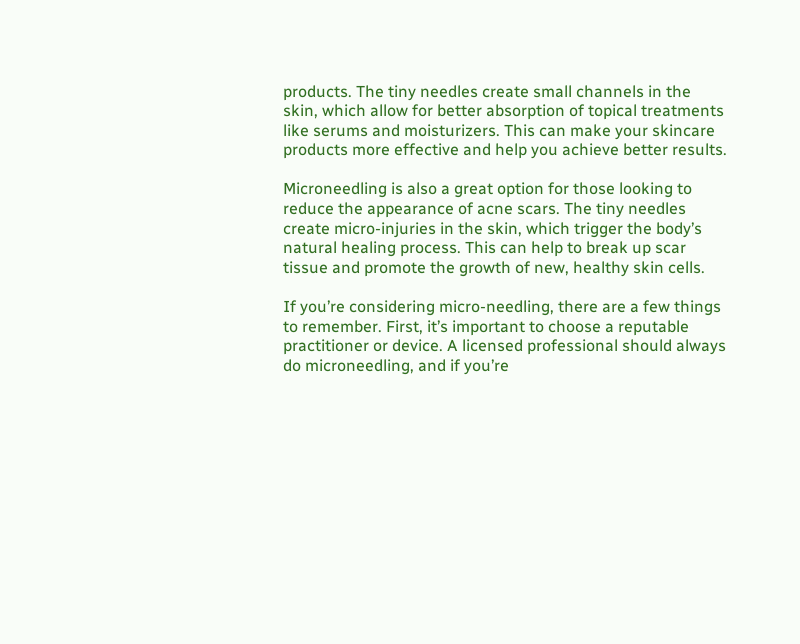products. The tiny needles create small channels in the skin, which allow for better absorption of topical treatments like serums and moisturizers. This can make your skincare products more effective and help you achieve better results.

Microneedling is also a great option for those looking to reduce the appearance of acne scars. The tiny needles create micro-injuries in the skin, which trigger the body’s natural healing process. This can help to break up scar tissue and promote the growth of new, healthy skin cells.

If you’re considering micro-needling, there are a few things to remember. First, it’s important to choose a reputable practitioner or device. A licensed professional should always do microneedling, and if you’re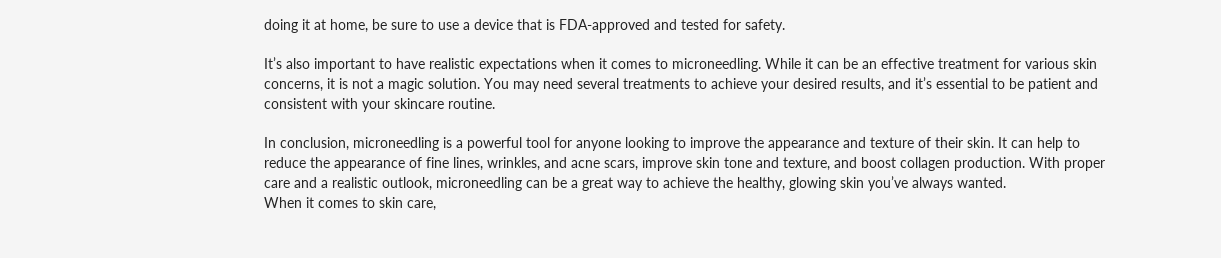doing it at home, be sure to use a device that is FDA-approved and tested for safety.

It’s also important to have realistic expectations when it comes to microneedling. While it can be an effective treatment for various skin concerns, it is not a magic solution. You may need several treatments to achieve your desired results, and it’s essential to be patient and consistent with your skincare routine.

In conclusion, microneedling is a powerful tool for anyone looking to improve the appearance and texture of their skin. It can help to reduce the appearance of fine lines, wrinkles, and acne scars, improve skin tone and texture, and boost collagen production. With proper care and a realistic outlook, microneedling can be a great way to achieve the healthy, glowing skin you’ve always wanted.
When it comes to skin care,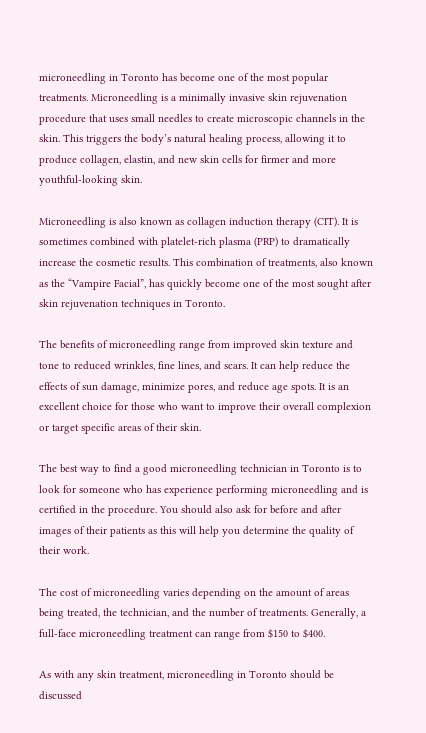microneedling in Toronto has become one of the most popular treatments. Microneedling is a minimally invasive skin rejuvenation procedure that uses small needles to create microscopic channels in the skin. This triggers the body’s natural healing process, allowing it to produce collagen, elastin, and new skin cells for firmer and more youthful-looking skin.

Microneedling is also known as collagen induction therapy (CIT). It is sometimes combined with platelet-rich plasma (PRP) to dramatically increase the cosmetic results. This combination of treatments, also known as the “Vampire Facial”, has quickly become one of the most sought after skin rejuvenation techniques in Toronto.

The benefits of microneedling range from improved skin texture and tone to reduced wrinkles, fine lines, and scars. It can help reduce the effects of sun damage, minimize pores, and reduce age spots. It is an excellent choice for those who want to improve their overall complexion or target specific areas of their skin.

The best way to find a good microneedling technician in Toronto is to look for someone who has experience performing microneedling and is certified in the procedure. You should also ask for before and after images of their patients as this will help you determine the quality of their work.

The cost of microneedling varies depending on the amount of areas being treated, the technician, and the number of treatments. Generally, a full-face microneedling treatment can range from $150 to $400.

As with any skin treatment, microneedling in Toronto should be discussed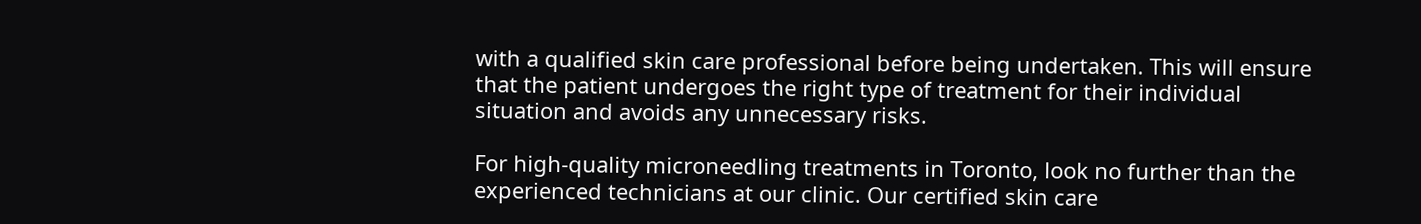with a qualified skin care professional before being undertaken. This will ensure that the patient undergoes the right type of treatment for their individual situation and avoids any unnecessary risks.

For high-quality microneedling treatments in Toronto, look no further than the experienced technicians at our clinic. Our certified skin care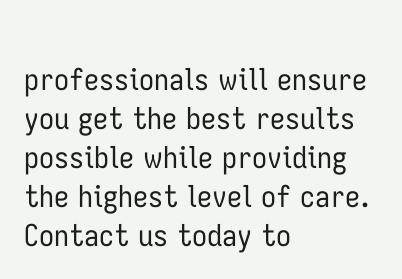professionals will ensure you get the best results possible while providing the highest level of care. Contact us today to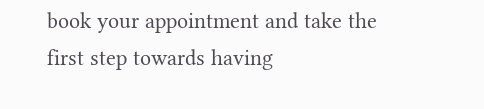book your appointment and take the first step towards having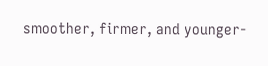smoother, firmer, and younger-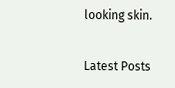looking skin.

Latest Posts